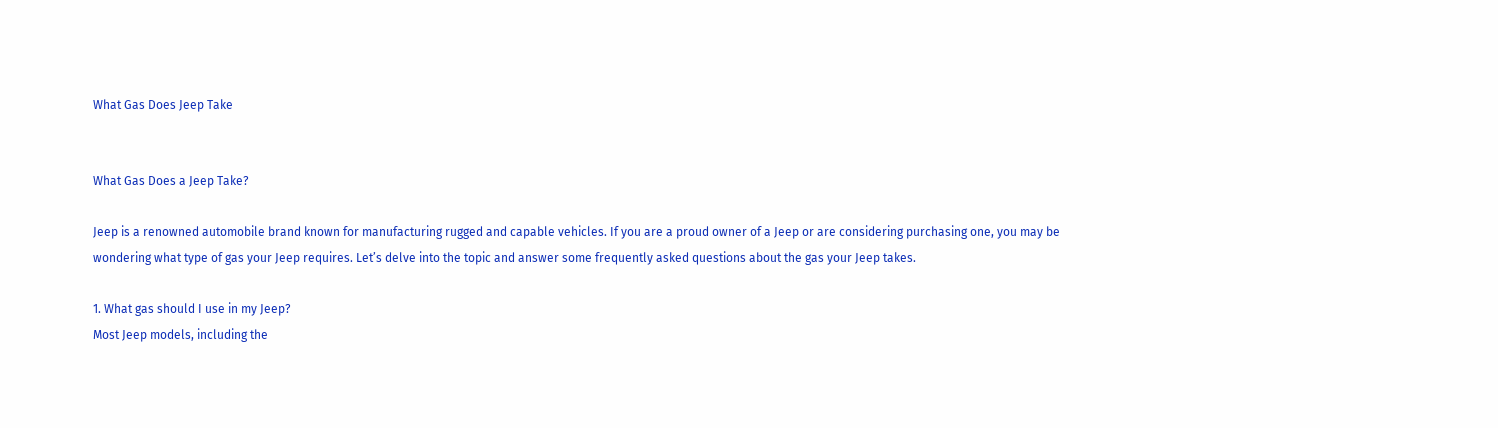What Gas Does Jeep Take


What Gas Does a Jeep Take?

Jeep is a renowned automobile brand known for manufacturing rugged and capable vehicles. If you are a proud owner of a Jeep or are considering purchasing one, you may be wondering what type of gas your Jeep requires. Let’s delve into the topic and answer some frequently asked questions about the gas your Jeep takes.

1. What gas should I use in my Jeep?
Most Jeep models, including the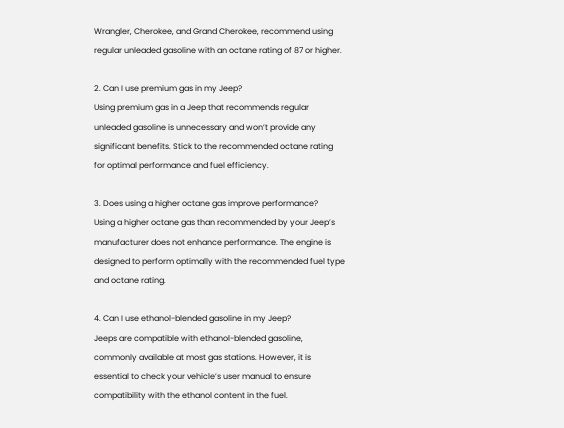Wrangler, Cherokee, and Grand Cherokee, recommend using regular unleaded gasoline with an octane rating of 87 or higher.

2. Can I use premium gas in my Jeep?
Using premium gas in a Jeep that recommends regular unleaded gasoline is unnecessary and won’t provide any significant benefits. Stick to the recommended octane rating for optimal performance and fuel efficiency.

3. Does using a higher octane gas improve performance?
Using a higher octane gas than recommended by your Jeep’s manufacturer does not enhance performance. The engine is designed to perform optimally with the recommended fuel type and octane rating.

4. Can I use ethanol-blended gasoline in my Jeep?
Jeeps are compatible with ethanol-blended gasoline, commonly available at most gas stations. However, it is essential to check your vehicle’s user manual to ensure compatibility with the ethanol content in the fuel.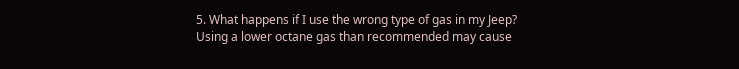5. What happens if I use the wrong type of gas in my Jeep?
Using a lower octane gas than recommended may cause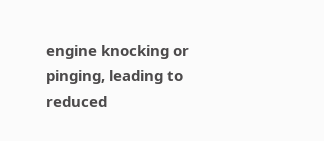engine knocking or pinging, leading to reduced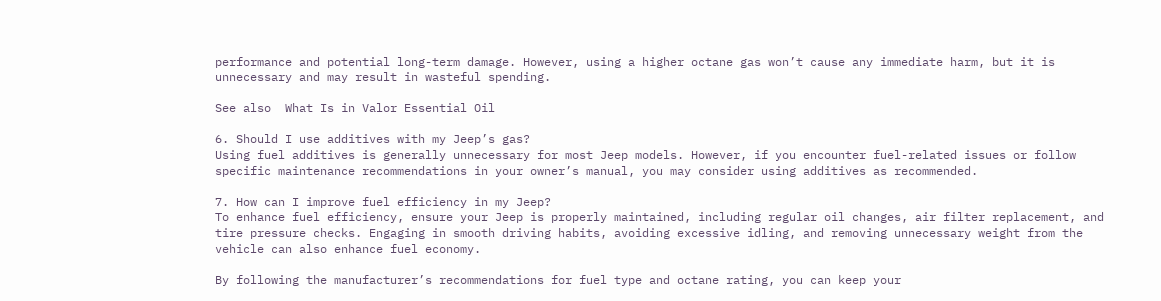performance and potential long-term damage. However, using a higher octane gas won’t cause any immediate harm, but it is unnecessary and may result in wasteful spending.

See also  What Is in Valor Essential Oil

6. Should I use additives with my Jeep’s gas?
Using fuel additives is generally unnecessary for most Jeep models. However, if you encounter fuel-related issues or follow specific maintenance recommendations in your owner’s manual, you may consider using additives as recommended.

7. How can I improve fuel efficiency in my Jeep?
To enhance fuel efficiency, ensure your Jeep is properly maintained, including regular oil changes, air filter replacement, and tire pressure checks. Engaging in smooth driving habits, avoiding excessive idling, and removing unnecessary weight from the vehicle can also enhance fuel economy.

By following the manufacturer’s recommendations for fuel type and octane rating, you can keep your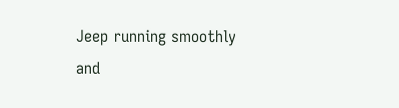Jeep running smoothly and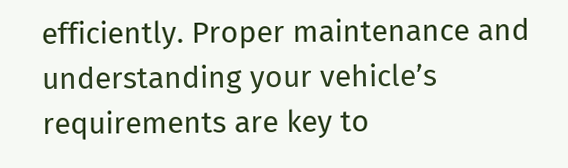efficiently. Proper maintenance and understanding your vehicle’s requirements are key to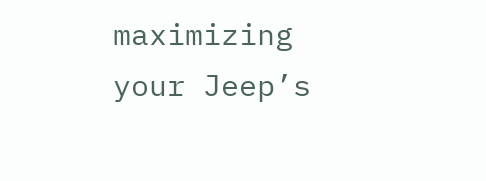maximizing your Jeep’s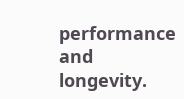performance and longevity.